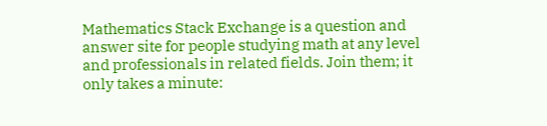Mathematics Stack Exchange is a question and answer site for people studying math at any level and professionals in related fields. Join them; it only takes a minute: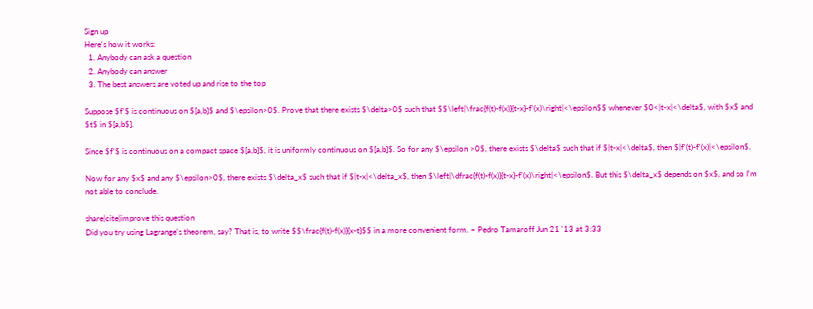Sign up
Here's how it works:
  1. Anybody can ask a question
  2. Anybody can answer
  3. The best answers are voted up and rise to the top

Suppose $f'$ is continuous on $[a,b]$ and $\epsilon>0$. Prove that there exists $\delta>0$ such that $$\left|\frac{f(t)-f(x)}{t-x}-f'(x)\right|<\epsilon$$ whenever $0<|t-x|<\delta$, with $x$ and $t$ in $[a,b$].

Since $f'$ is continuous on a compact space $[a,b]$, it is uniformly continuous on $[a,b]$. So for any $\epsilon >0$, there exists $\delta$ such that if $|t-x|<\delta$, then $|f'(t)-f'(x)|<\epsilon$.

Now for any $x$ and any $\epsilon>0$, there exists $\delta_x$ such that if $|t-x|<\delta_x$, then $\left|\dfrac{f(t)-f(x)}{t-x}-f'(x)\right|<\epsilon$. But this $\delta_x$ depends on $x$, and so I'm not able to conclude.

share|cite|improve this question
Did you try using Lagrange's theorem, say? That is, to write $$\frac{f(t)-f(x)}{x-t}$$ in a more convenient form. – Pedro Tamaroff Jun 21 '13 at 3:33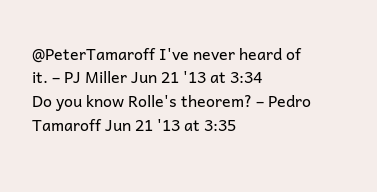@PeterTamaroff I've never heard of it. – PJ Miller Jun 21 '13 at 3:34
Do you know Rolle's theorem? – Pedro Tamaroff Jun 21 '13 at 3:35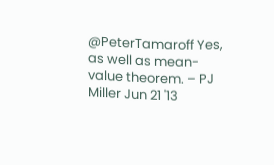@PeterTamaroff Yes, as well as mean-value theorem. – PJ Miller Jun 21 '13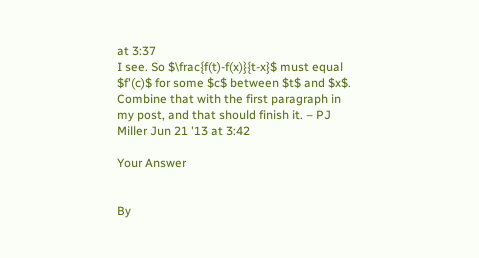at 3:37
I see. So $\frac{f(t)-f(x)}{t-x}$ must equal $f'(c)$ for some $c$ between $t$ and $x$. Combine that with the first paragraph in my post, and that should finish it. – PJ Miller Jun 21 '13 at 3:42

Your Answer


By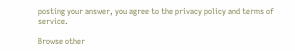posting your answer, you agree to the privacy policy and terms of service.

Browse other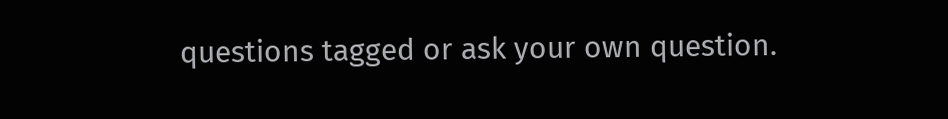questions tagged or ask your own question.